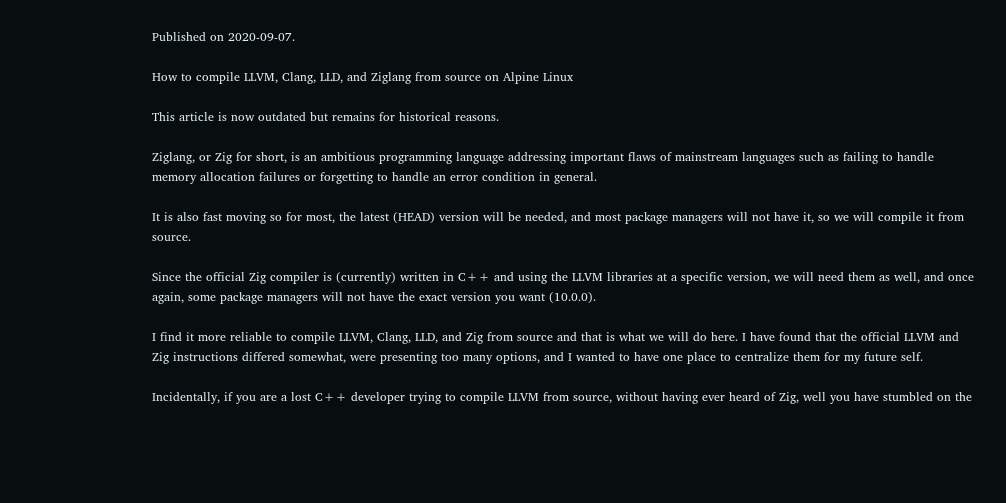Published on 2020-09-07.

How to compile LLVM, Clang, LLD, and Ziglang from source on Alpine Linux

This article is now outdated but remains for historical reasons.

Ziglang, or Zig for short, is an ambitious programming language addressing important flaws of mainstream languages such as failing to handle memory allocation failures or forgetting to handle an error condition in general.

It is also fast moving so for most, the latest (HEAD) version will be needed, and most package managers will not have it, so we will compile it from source.

Since the official Zig compiler is (currently) written in C++ and using the LLVM libraries at a specific version, we will need them as well, and once again, some package managers will not have the exact version you want (10.0.0).

I find it more reliable to compile LLVM, Clang, LLD, and Zig from source and that is what we will do here. I have found that the official LLVM and Zig instructions differed somewhat, were presenting too many options, and I wanted to have one place to centralize them for my future self.

Incidentally, if you are a lost C++ developer trying to compile LLVM from source, without having ever heard of Zig, well you have stumbled on the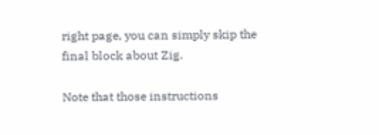right page, you can simply skip the final block about Zig.

Note that those instructions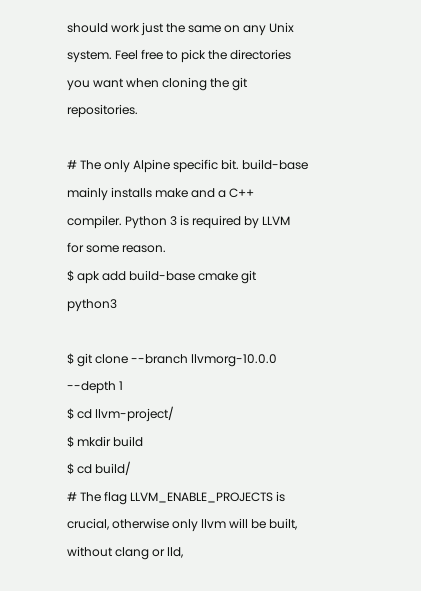should work just the same on any Unix system. Feel free to pick the directories you want when cloning the git repositories.

# The only Alpine specific bit. build-base mainly installs make and a C++ compiler. Python 3 is required by LLVM for some reason.
$ apk add build-base cmake git python3

$ git clone --branch llvmorg-10.0.0  --depth 1
$ cd llvm-project/
$ mkdir build
$ cd build/
# The flag LLVM_ENABLE_PROJECTS is crucial, otherwise only llvm will be built, without clang or lld,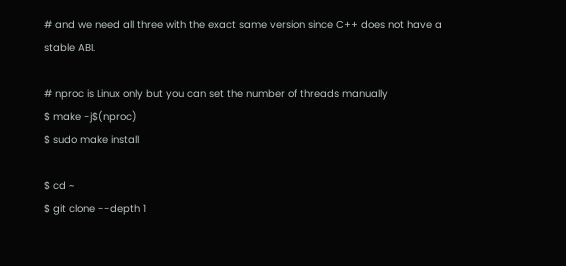# and we need all three with the exact same version since C++ does not have a stable ABI.

# nproc is Linux only but you can set the number of threads manually
$ make -j$(nproc)
$ sudo make install

$ cd ~
$ git clone --depth 1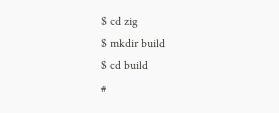$ cd zig
$ mkdir build
$ cd build
#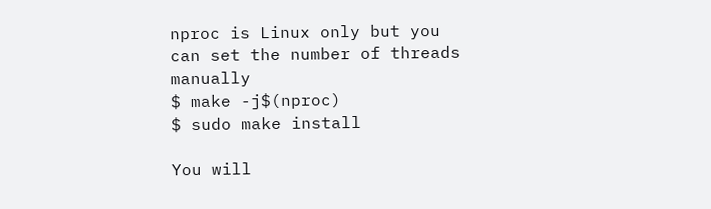nproc is Linux only but you can set the number of threads manually
$ make -j$(nproc)
$ sudo make install

You will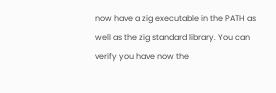now have a zig executable in the PATH as well as the zig standard library. You can verify you have now the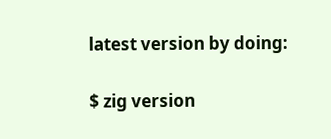latest version by doing:

$ zig version